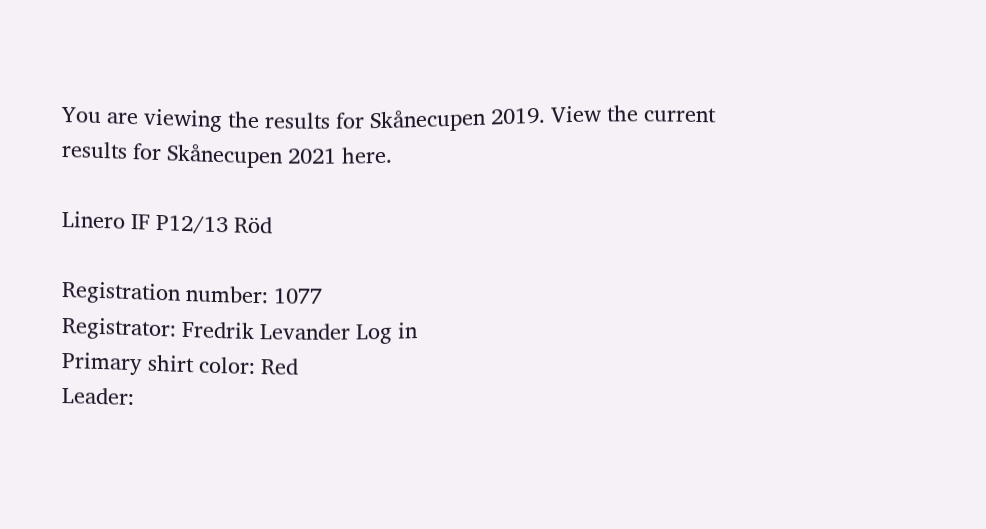You are viewing the results for Skånecupen 2019. View the current results for Skånecupen 2021 here.

Linero IF P12/13 Röd

Registration number: 1077
Registrator: Fredrik Levander Log in
Primary shirt color: Red
Leader: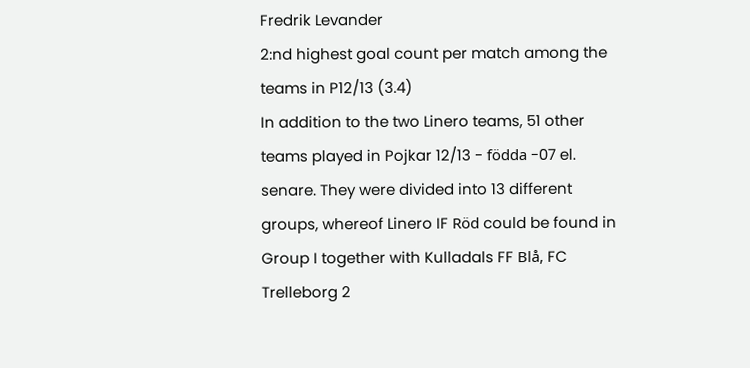Fredrik Levander
2:nd highest goal count per match among the teams in P12/13 (3.4)
In addition to the two Linero teams, 51 other teams played in Pojkar 12/13 - födda -07 el. senare. They were divided into 13 different groups, whereof Linero IF Röd could be found in Group I together with Kulladals FF Blå, FC Trelleborg 2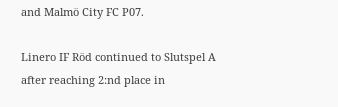and Malmö City FC P07.

Linero IF Röd continued to Slutspel A after reaching 2:nd place in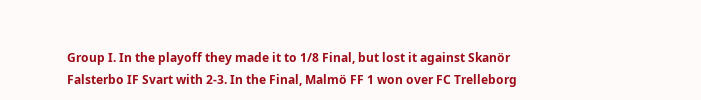Group I. In the playoff they made it to 1/8 Final, but lost it against Skanör Falsterbo IF Svart with 2-3. In the Final, Malmö FF 1 won over FC Trelleborg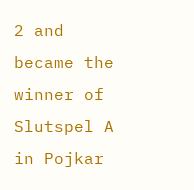2 and became the winner of Slutspel A in Pojkar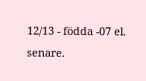12/13 - födda -07 el. senare.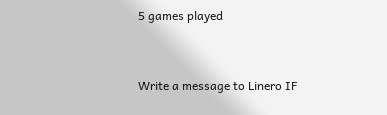5 games played


Write a message to Linero IF